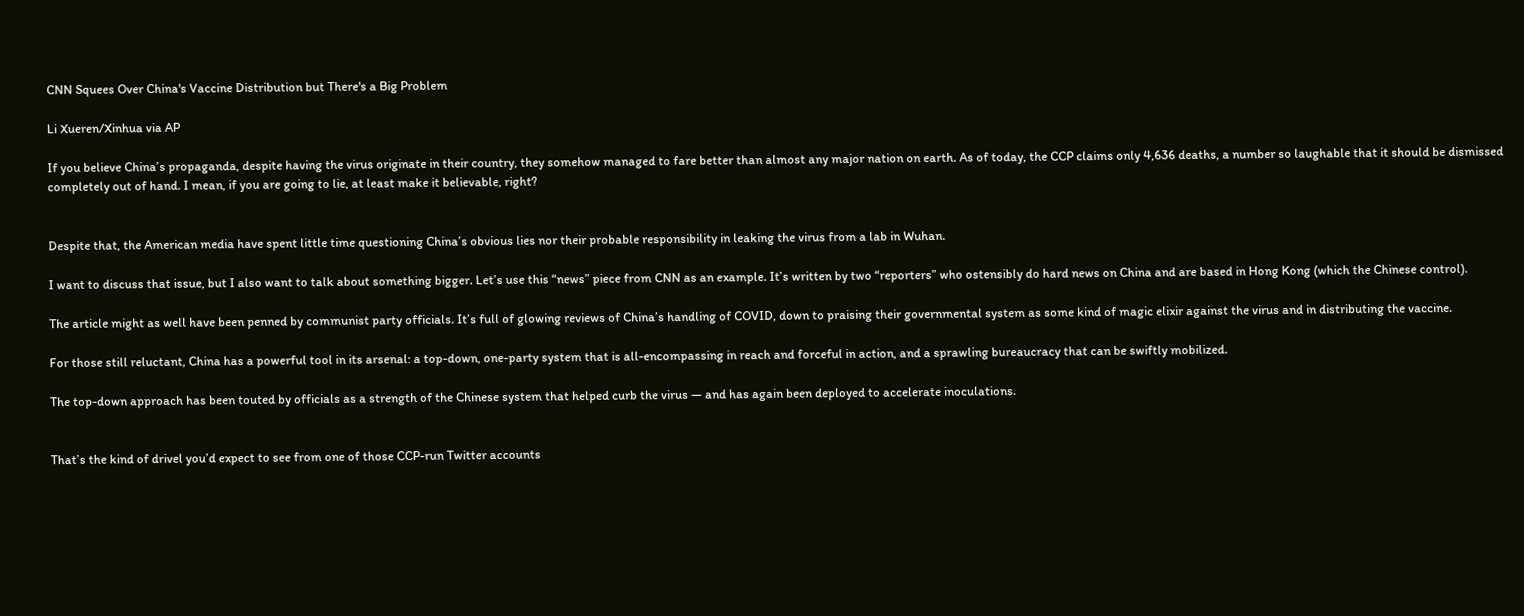CNN Squees Over China's Vaccine Distribution but There's a Big Problem

Li Xueren/Xinhua via AP

If you believe China’s propaganda, despite having the virus originate in their country, they somehow managed to fare better than almost any major nation on earth. As of today, the CCP claims only 4,636 deaths, a number so laughable that it should be dismissed completely out of hand. I mean, if you are going to lie, at least make it believable, right?


Despite that, the American media have spent little time questioning China’s obvious lies nor their probable responsibility in leaking the virus from a lab in Wuhan.

I want to discuss that issue, but I also want to talk about something bigger. Let’s use this “news” piece from CNN as an example. It’s written by two “reporters” who ostensibly do hard news on China and are based in Hong Kong (which the Chinese control).

The article might as well have been penned by communist party officials. It’s full of glowing reviews of China’s handling of COVID, down to praising their governmental system as some kind of magic elixir against the virus and in distributing the vaccine.

For those still reluctant, China has a powerful tool in its arsenal: a top-down, one-party system that is all-encompassing in reach and forceful in action, and a sprawling bureaucracy that can be swiftly mobilized.

The top-down approach has been touted by officials as a strength of the Chinese system that helped curb the virus — and has again been deployed to accelerate inoculations.


That’s the kind of drivel you’d expect to see from one of those CCP-run Twitter accounts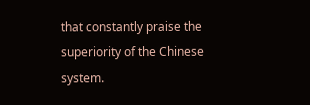that constantly praise the superiority of the Chinese system.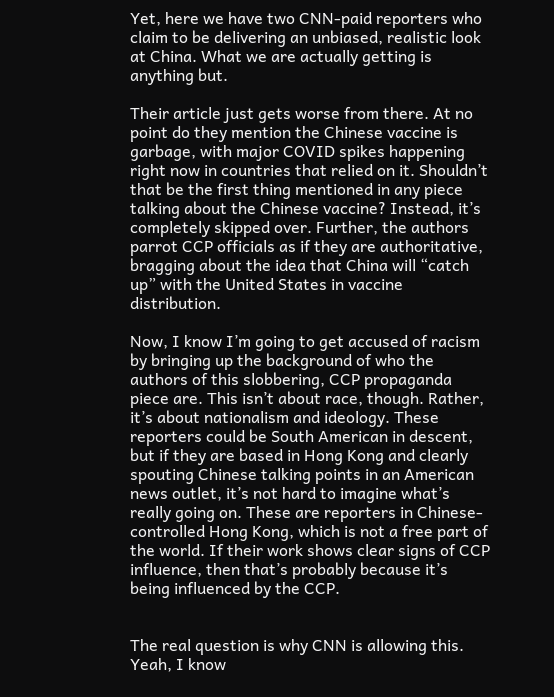Yet, here we have two CNN-paid reporters who claim to be delivering an unbiased, realistic look at China. What we are actually getting is anything but.

Their article just gets worse from there. At no point do they mention the Chinese vaccine is garbage, with major COVID spikes happening right now in countries that relied on it. Shouldn’t that be the first thing mentioned in any piece talking about the Chinese vaccine? Instead, it’s completely skipped over. Further, the authors parrot CCP officials as if they are authoritative, bragging about the idea that China will “catch up” with the United States in vaccine distribution.

Now, I know I’m going to get accused of racism by bringing up the background of who the authors of this slobbering, CCP propaganda piece are. This isn’t about race, though. Rather, it’s about nationalism and ideology. These reporters could be South American in descent, but if they are based in Hong Kong and clearly spouting Chinese talking points in an American news outlet, it’s not hard to imagine what’s really going on. These are reporters in Chinese-controlled Hong Kong, which is not a free part of the world. If their work shows clear signs of CCP influence, then that’s probably because it’s being influenced by the CCP.


The real question is why CNN is allowing this. Yeah, I know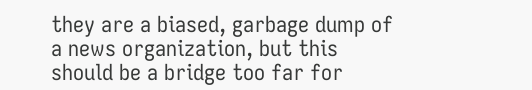they are a biased, garbage dump of a news organization, but this should be a bridge too far for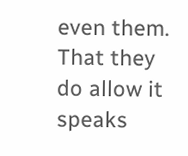even them. That they do allow it speaks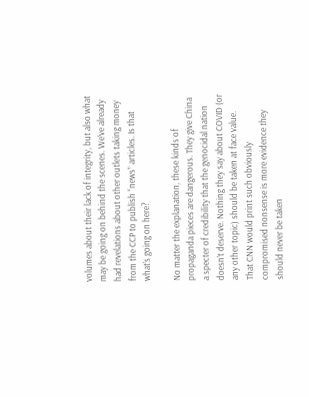volumes about their lack of integrity, but also what may be going on behind the scenes. We’ve already had revelations about other outlets taking money from the CCP to publish “news” articles. Is that what’s going on here?

No matter the explanation, these kinds of propaganda pieces are dangerous. They give China a specter of credibility that the genocidal nation doesn’t deserve. Nothing they say about COVID (or any other topic) should be taken at face value. That CNN would print such obviously compromised nonsense is more evidence they should never be taken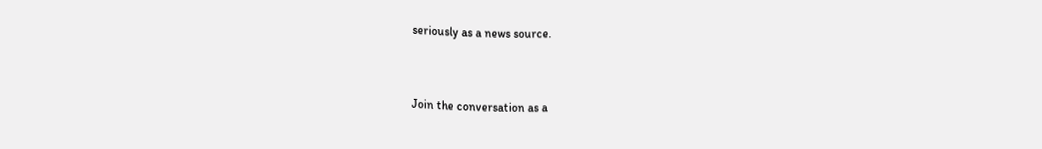seriously as a news source.


Join the conversation as a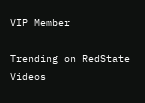VIP Member

Trending on RedState Videos